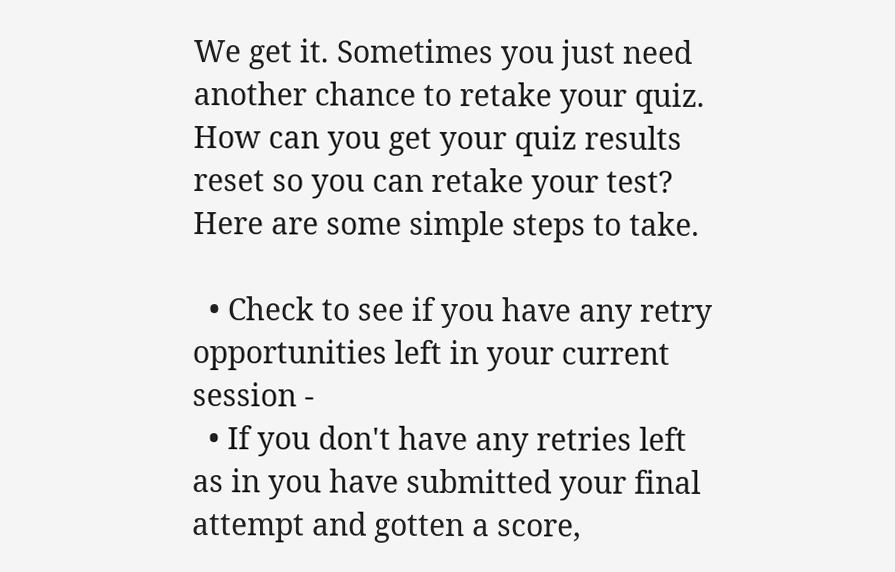We get it. Sometimes you just need another chance to retake your quiz. How can you get your quiz results reset so you can retake your test? Here are some simple steps to take.

  • Check to see if you have any retry opportunities left in your current session -
  • If you don't have any retries left as in you have submitted your final attempt and gotten a score,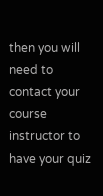then you will need to contact your course instructor to have your quiz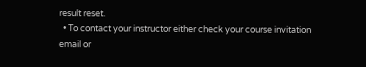result reset.
  • To contact your instructor either check your course invitation email or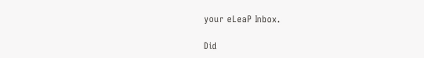your eLeaP Inbox.

Did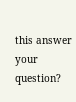this answer your question?